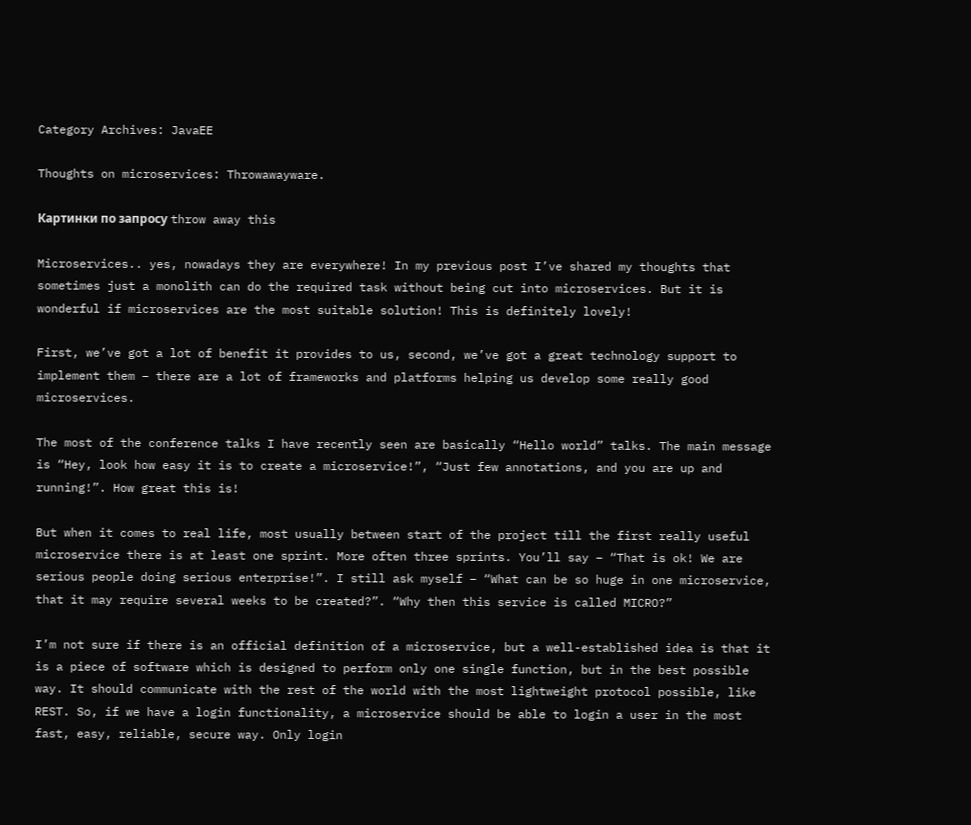Category Archives: JavaEE

Thoughts on microservices: Throwawayware.

Картинки по запросу throw away this

Microservices.. yes, nowadays they are everywhere! In my previous post I’ve shared my thoughts that sometimes just a monolith can do the required task without being cut into microservices. But it is wonderful if microservices are the most suitable solution! This is definitely lovely!

First, we’ve got a lot of benefit it provides to us, second, we’ve got a great technology support to implement them – there are a lot of frameworks and platforms helping us develop some really good microservices.

The most of the conference talks I have recently seen are basically “Hello world” talks. The main message is “Hey, look how easy it is to create a microservice!”, “Just few annotations, and you are up and running!”. How great this is!

But when it comes to real life, most usually between start of the project till the first really useful microservice there is at least one sprint. More often three sprints. You’ll say – “That is ok! We are serious people doing serious enterprise!”. I still ask myself – “What can be so huge in one microservice, that it may require several weeks to be created?”. “Why then this service is called MICRO?”

I’m not sure if there is an official definition of a microservice, but a well-established idea is that it is a piece of software which is designed to perform only one single function, but in the best possible way. It should communicate with the rest of the world with the most lightweight protocol possible, like REST. So, if we have a login functionality, a microservice should be able to login a user in the most fast, easy, reliable, secure way. Only login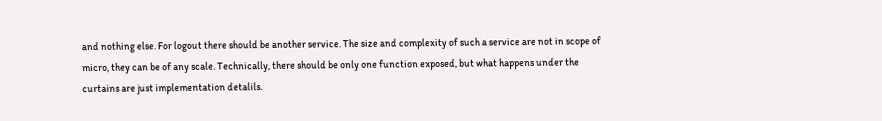and nothing else. For logout there should be another service. The size and complexity of such a service are not in scope of micro, they can be of any scale. Technically, there should be only one function exposed, but what happens under the curtains are just implementation detalils.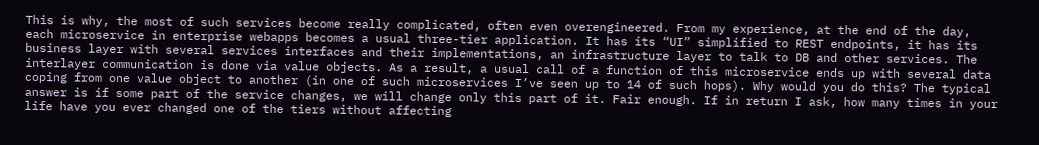This is why, the most of such services become really complicated, often even overengineered. From my experience, at the end of the day, each microservice in enterprise webapps becomes a usual three-tier application. It has its “UI” simplified to REST endpoints, it has its business layer with several services interfaces and their implementations, an infrastructure layer to talk to DB and other services. The interlayer communication is done via value objects. As a result, a usual call of a function of this microservice ends up with several data coping from one value object to another (in one of such microservices I’ve seen up to 14 of such hops). Why would you do this? The typical answer is if some part of the service changes, we will change only this part of it. Fair enough. If in return I ask, how many times in your life have you ever changed one of the tiers without affecting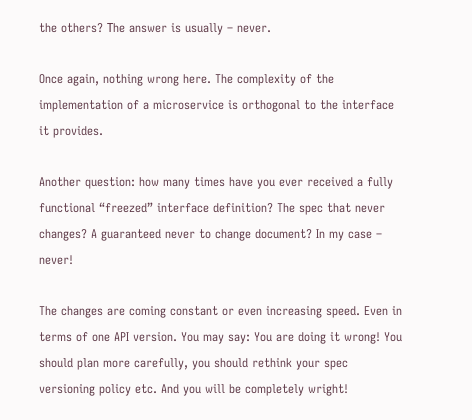the others? Тhe answer is usually – never.

Once again, nothing wrong here. The complexity of the implementation of a microservice is orthogonal to the interface it provides.

Another question: how many times have you ever received a fully functional “freezed” interface definition? The spec that never changes? A guaranteed never to change document? In my case – never!

The changes are coming constant or even increasing speed. Even in terms of one API version. You may say: You are doing it wrong! You should plan more carefully, you should rethink your spec versioning policy etc. And you will be completely wright!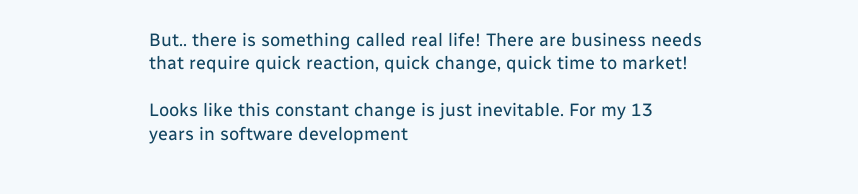But.. there is something called real life! There are business needs that require quick reaction, quick change, quick time to market!

Looks like this constant change is just inevitable. For my 13 years in software development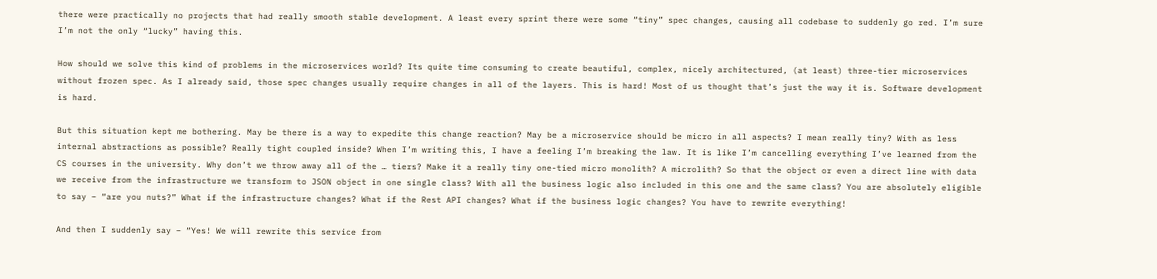there were practically no projects that had really smooth stable development. A least every sprint there were some “tiny” spec changes, causing all codebase to suddenly go red. I’m sure I’m not the only “lucky” having this.

How should we solve this kind of problems in the microservices world? Its quite time consuming to create beautiful, complex, nicely architectured, (at least) three-tier microservices without frozen spec. As I already said, those spec changes usually require changes in all of the layers. This is hard! Most of us thought that’s just the way it is. Software development is hard.

But this situation kept me bothering. May be there is a way to expedite this change reaction? May be a microservice should be micro in all aspects? I mean really tiny? With as less internal abstractions as possible? Really tight coupled inside? When I’m writing this, I have a feeling I’m breaking the law. It is like I’m cancelling everything I’ve learned from the CS courses in the university. Why don’t we throw away all of the … tiers? Make it a really tiny one-tied micro monolith? A microlith? So that the object or even a direct line with data we receive from the infrastructure we transform to JSON object in one single class? With all the business logic also included in this one and the same class? You are absolutely eligible to say – “are you nuts?” What if the infrastructure changes? What if the Rest API changes? What if the business logic changes? You have to rewrite everything!

And then I suddenly say – “Yes! We will rewrite this service from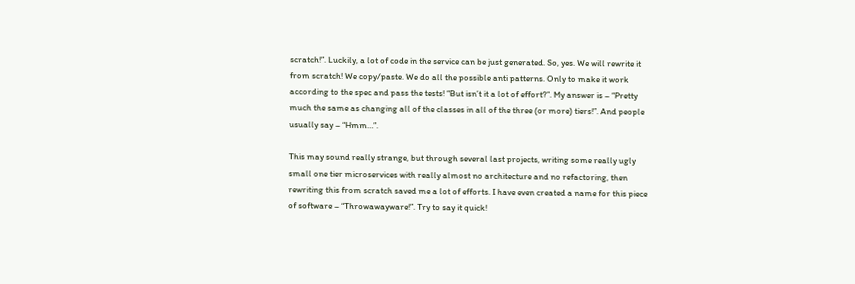scratch!”. Luckily, a lot of code in the service can be just generated. So, yes. We will rewrite it from scratch! We copy/paste. We do all the possible anti patterns. Only to make it work according to the spec and pass the tests! “But isn’t it a lot of effort?”. My answer is – “Pretty much the same as changing all of the classes in all of the three (or more) tiers!”. And people usually say – “Hmm…”.

This may sound really strange, but through several last projects, writing some really ugly small one tier microservices with really almost no architecture and no refactoring, then rewriting this from scratch saved me a lot of efforts. I have even created a name for this piece of software – “Throwawayware!”. Try to say it quick!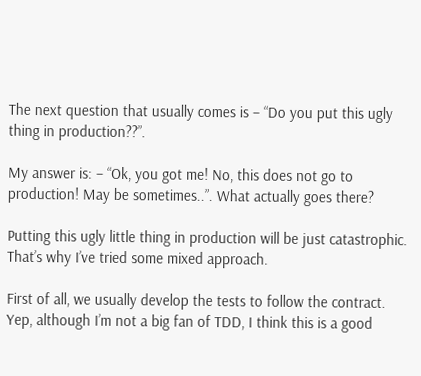The next question that usually comes is – “Do you put this ugly thing in production??”.

My answer is: – “Ok, you got me! No, this does not go to production! May be sometimes..”. What actually goes there?

Putting this ugly little thing in production will be just catastrophic. That’s why I’ve tried some mixed approach.

First of all, we usually develop the tests to follow the contract. Yep, although I’m not a big fan of TDD, I think this is a good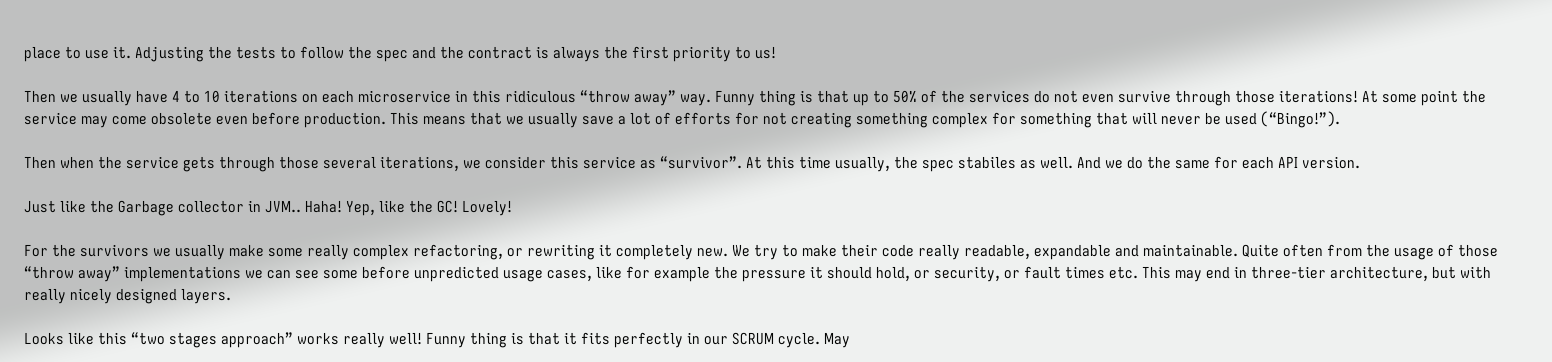place to use it. Adjusting the tests to follow the spec and the contract is always the first priority to us!

Then we usually have 4 to 10 iterations on each microservice in this ridiculous “throw away” way. Funny thing is that up to 50% of the services do not even survive through those iterations! At some point the service may come obsolete even before production. This means that we usually save a lot of efforts for not creating something complex for something that will never be used (“Bingo!”).

Then when the service gets through those several iterations, we consider this service as “survivor”. At this time usually, the spec stabiles as well. And we do the same for each API version.

Just like the Garbage collector in JVM.. Haha! Yep, like the GC! Lovely!

For the survivors we usually make some really complex refactoring, or rewriting it completely new. We try to make their code really readable, expandable and maintainable. Quite often from the usage of those “throw away” implementations we can see some before unpredicted usage cases, like for example the pressure it should hold, or security, or fault times etc. This may end in three-tier architecture, but with really nicely designed layers.

Looks like this “two stages approach” works really well! Funny thing is that it fits perfectly in our SCRUM cycle. May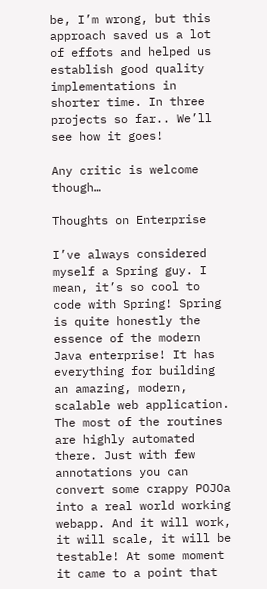be, I’m wrong, but this approach saved us a lot of effots and helped us establish good quality implementations in shorter time. In three projects so far.. We’ll see how it goes!

Any critic is welcome though…

Thoughts on Enterprise

I’ve always considered myself a Spring guy. I mean, it’s so cool to code with Spring! Spring is quite honestly the essence of the modern Java enterprise! It has everything for building an amazing, modern, scalable web application. The most of the routines are highly automated there. Just with few annotations you can convert some crappy POJOa into a real world working webapp. And it will work, it will scale, it will be testable! At some moment it came to a point that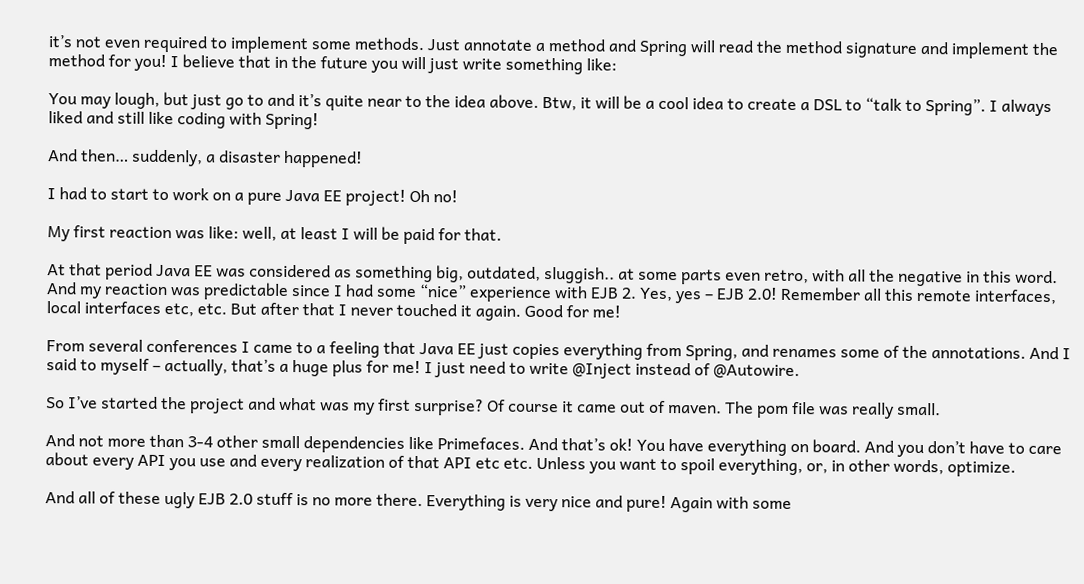it’s not even required to implement some methods. Just annotate a method and Spring will read the method signature and implement the method for you! I believe that in the future you will just write something like:

You may lough, but just go to and it’s quite near to the idea above. Btw, it will be a cool idea to create a DSL to “talk to Spring”. I always liked and still like coding with Spring!

And then… suddenly, a disaster happened!

I had to start to work on a pure Java EE project! Oh no!

My first reaction was like: well, at least I will be paid for that.

At that period Java EE was considered as something big, outdated, sluggish.. at some parts even retro, with all the negative in this word. And my reaction was predictable since I had some “nice” experience with EJB 2. Yes, yes – EJB 2.0! Remember all this remote interfaces, local interfaces etc, etc. But after that I never touched it again. Good for me!

From several conferences I came to a feeling that Java EE just copies everything from Spring, and renames some of the annotations. And I said to myself – actually, that’s a huge plus for me! I just need to write @Inject instead of @Autowire.

So I’ve started the project and what was my first surprise? Of course it came out of maven. The pom file was really small.

And not more than 3-4 other small dependencies like Primefaces. And that’s ok! You have everything on board. And you don’t have to care about every API you use and every realization of that API etc etc. Unless you want to spoil everything, or, in other words, optimize.

And all of these ugly EJB 2.0 stuff is no more there. Everything is very nice and pure! Again with some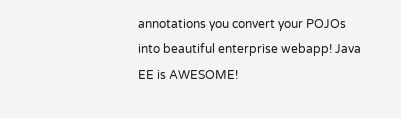annotations you convert your POJOs into beautiful enterprise webapp! Java EE is AWESOME!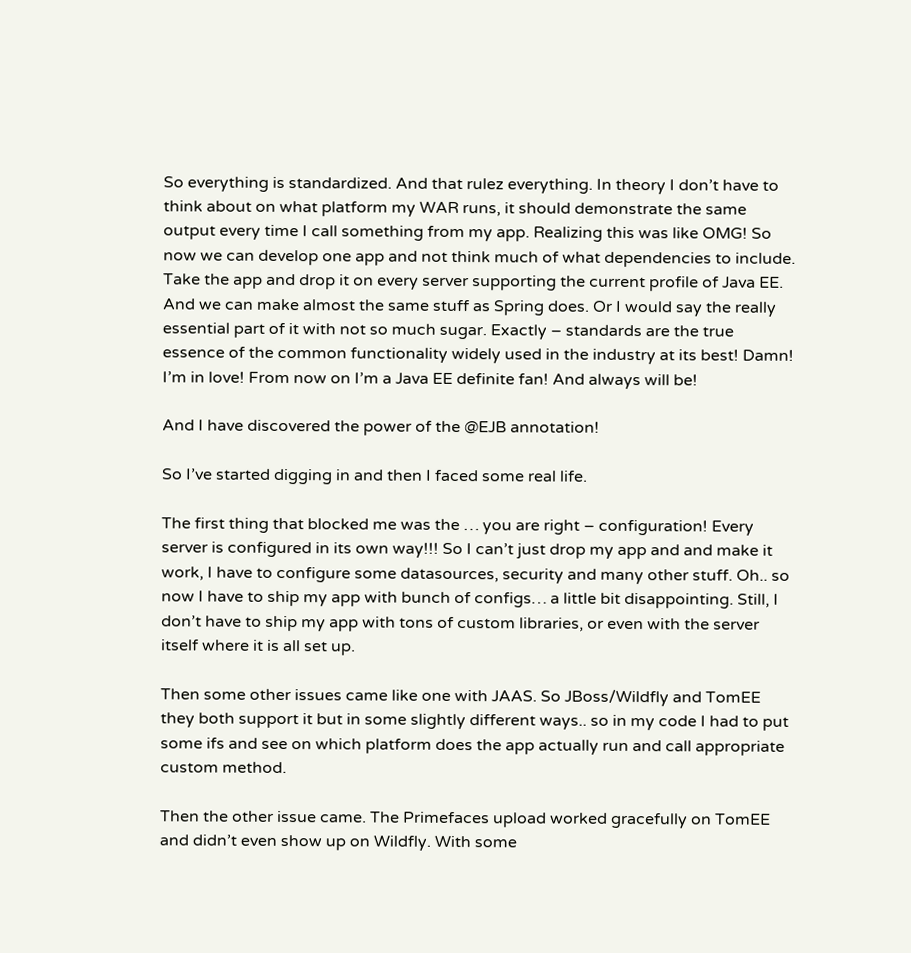So everything is standardized. And that rulez everything. In theory I don’t have to think about on what platform my WAR runs, it should demonstrate the same output every time I call something from my app. Realizing this was like OMG! So now we can develop one app and not think much of what dependencies to include. Take the app and drop it on every server supporting the current profile of Java EE. And we can make almost the same stuff as Spring does. Or I would say the really essential part of it with not so much sugar. Exactly – standards are the true essence of the common functionality widely used in the industry at its best! Damn! I’m in love! From now on I’m a Java EE definite fan! And always will be!

And I have discovered the power of the @EJB annotation!

So I’ve started digging in and then I faced some real life.

The first thing that blocked me was the … you are right – configuration! Every server is configured in its own way!!! So I can’t just drop my app and and make it work, I have to configure some datasources, security and many other stuff. Oh.. so now I have to ship my app with bunch of configs… a little bit disappointing. Still, I don’t have to ship my app with tons of custom libraries, or even with the server itself where it is all set up.

Then some other issues came like one with JAAS. So JBoss/Wildfly and TomEE they both support it but in some slightly different ways.. so in my code I had to put some ifs and see on which platform does the app actually run and call appropriate custom method.

Then the other issue came. The Primefaces upload worked gracefully on TomEE and didn’t even show up on Wildfly. With some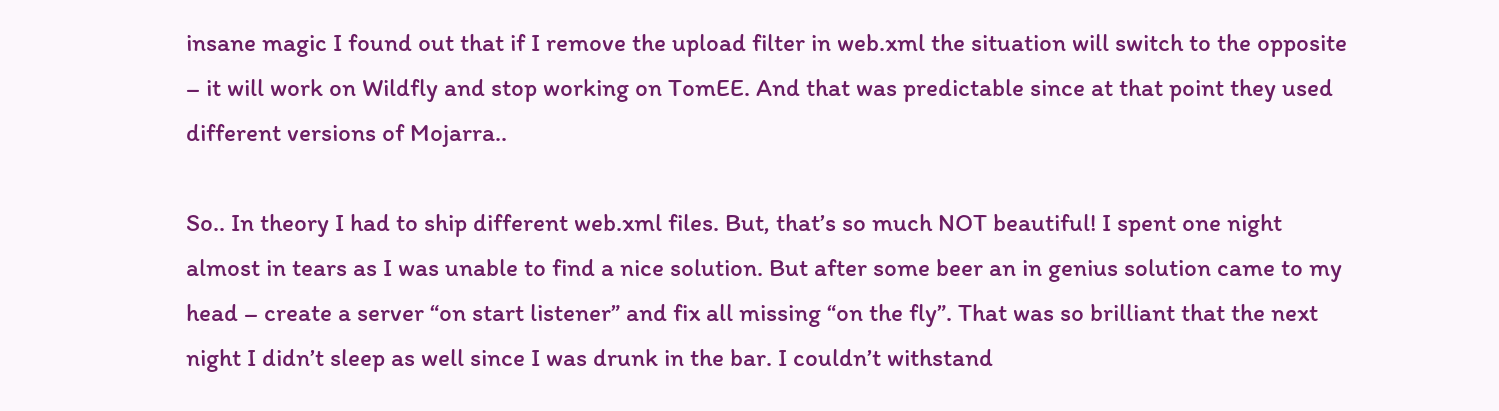insane magic I found out that if I remove the upload filter in web.xml the situation will switch to the opposite – it will work on Wildfly and stop working on TomEE. And that was predictable since at that point they used different versions of Mojarra..

So.. In theory I had to ship different web.xml files. But, that’s so much NOT beautiful! I spent one night almost in tears as I was unable to find a nice solution. But after some beer an in genius solution came to my head – create a server “on start listener” and fix all missing “on the fly”. That was so brilliant that the next night I didn’t sleep as well since I was drunk in the bar. I couldn’t withstand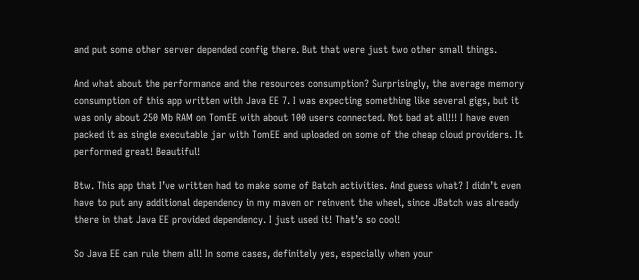and put some other server depended config there. But that were just two other small things.

And what about the performance and the resources consumption? Surprisingly, the average memory consumption of this app written with Java EE 7. I was expecting something like several gigs, but it was only about 250 Mb RAM on TomEE with about 100 users connected. Not bad at all!!! I have even packed it as single executable jar with TomEE and uploaded on some of the cheap cloud providers. It performed great! Beautiful!

Btw. This app that I’ve written had to make some of Batch activities. And guess what? I didn’t even have to put any additional dependency in my maven or reinvent the wheel, since JBatch was already there in that Java EE provided dependency. I just used it! That’s so cool!

So Java EE can rule them all! In some cases, definitely yes, especially when your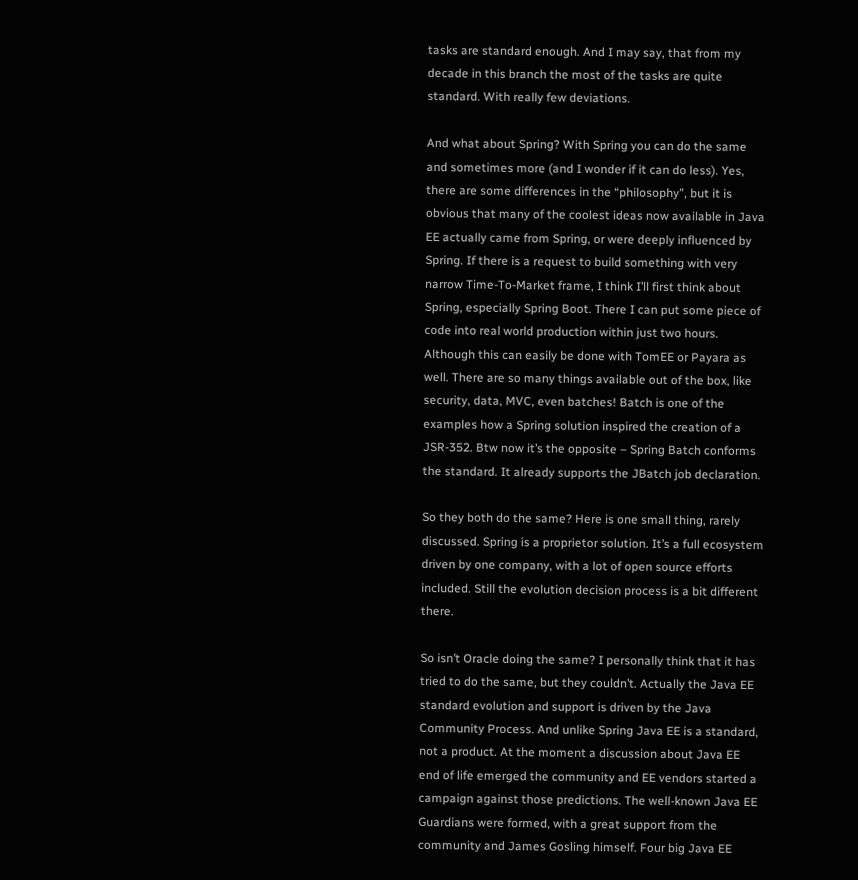tasks are standard enough. And I may say, that from my decade in this branch the most of the tasks are quite standard. With really few deviations.

And what about Spring? With Spring you can do the same and sometimes more (and I wonder if it can do less). Yes, there are some differences in the “philosophy”, but it is obvious that many of the coolest ideas now available in Java EE actually came from Spring, or were deeply influenced by Spring. If there is a request to build something with very narrow Time-To-Market frame, I think I’ll first think about Spring, especially Spring Boot. There I can put some piece of code into real world production within just two hours. Although this can easily be done with TomEE or Payara as well. There are so many things available out of the box, like security, data, MVC, even batches! Batch is one of the examples how a Spring solution inspired the creation of a JSR-352. Btw now it’s the opposite – Spring Batch conforms the standard. It already supports the JBatch job declaration.

So they both do the same? Here is one small thing, rarely discussed. Spring is a proprietor solution. It’s a full ecosystem driven by one company, with a lot of open source efforts included. Still the evolution decision process is a bit different there.

So isn’t Oracle doing the same? I personally think that it has tried to do the same, but they couldn’t. Actually the Java EE standard evolution and support is driven by the Java Community Process. And unlike Spring Java EE is a standard, not a product. At the moment a discussion about Java EE end of life emerged the community and EE vendors started a campaign against those predictions. The well-known Java EE Guardians were formed, with a great support from the community and James Gosling himself. Four big Java EE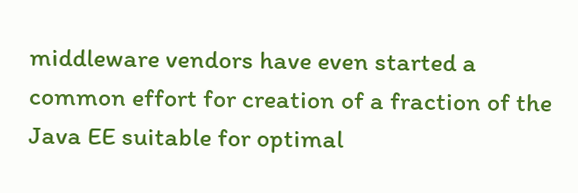middleware vendors have even started a common effort for creation of a fraction of the Java EE suitable for optimal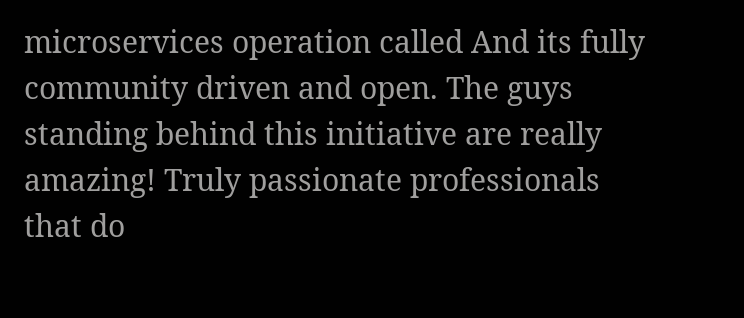microservices operation called And its fully community driven and open. The guys standing behind this initiative are really amazing! Truly passionate professionals that do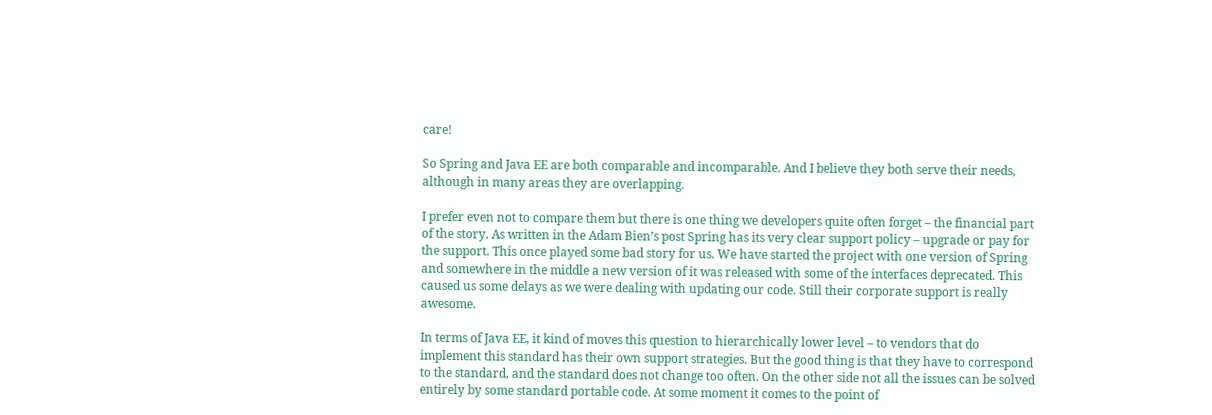care!

So Spring and Java EE are both comparable and incomparable. And I believe they both serve their needs, although in many areas they are overlapping.

I prefer even not to compare them but there is one thing we developers quite often forget – the financial part of the story. As written in the Adam Bien’s post Spring has its very clear support policy – upgrade or pay for the support. This once played some bad story for us. We have started the project with one version of Spring and somewhere in the middle a new version of it was released with some of the interfaces deprecated. This caused us some delays as we were dealing with updating our code. Still their corporate support is really awesome.

In terms of Java EE, it kind of moves this question to hierarchically lower level – to vendors that do implement this standard has their own support strategies. But the good thing is that they have to correspond to the standard, and the standard does not change too often. On the other side not all the issues can be solved entirely by some standard portable code. At some moment it comes to the point of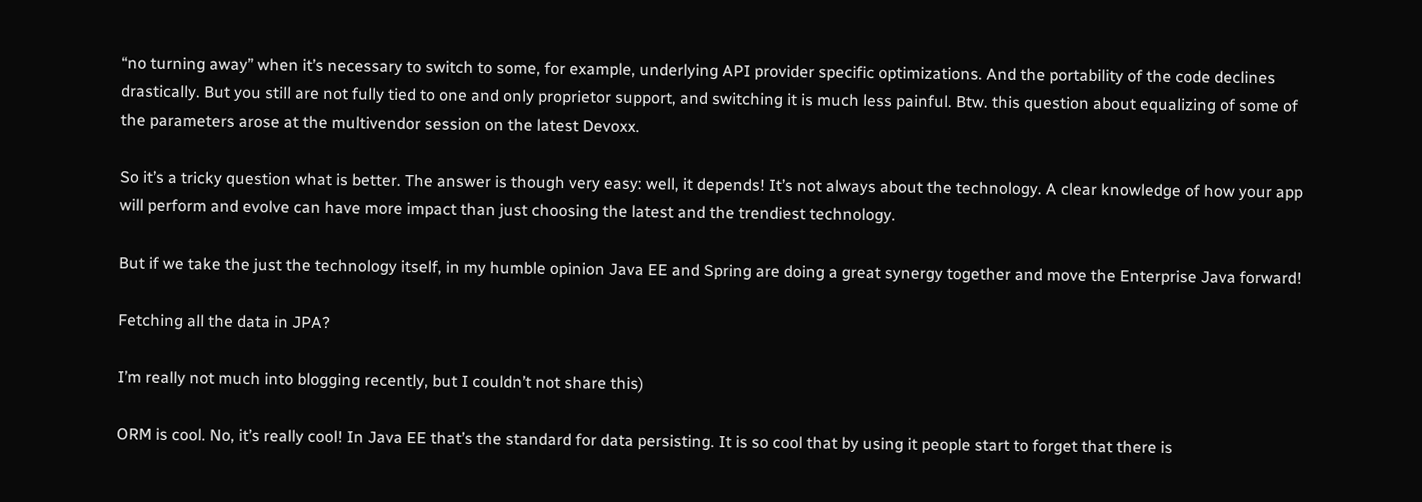“no turning away” when it’s necessary to switch to some, for example, underlying API provider specific optimizations. And the portability of the code declines drastically. But you still are not fully tied to one and only proprietor support, and switching it is much less painful. Btw. this question about equalizing of some of the parameters arose at the multivendor session on the latest Devoxx.

So it’s a tricky question what is better. The answer is though very easy: well, it depends! It’s not always about the technology. A clear knowledge of how your app will perform and evolve can have more impact than just choosing the latest and the trendiest technology.

But if we take the just the technology itself, in my humble opinion Java EE and Spring are doing a great synergy together and move the Enterprise Java forward!

Fetching all the data in JPA?

I’m really not much into blogging recently, but I couldn’t not share this)

ORM is cool. No, it’s really cool! In Java EE that’s the standard for data persisting. It is so cool that by using it people start to forget that there is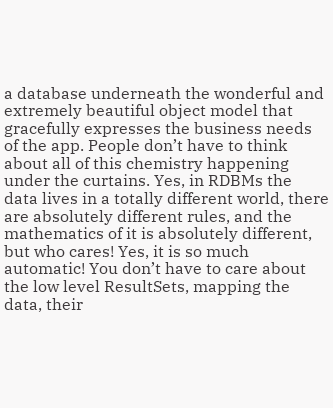a database underneath the wonderful and extremely beautiful object model that gracefully expresses the business needs of the app. People don’t have to think about all of this chemistry happening under the curtains. Yes, in RDBMs the data lives in a totally different world, there are absolutely different rules, and the mathematics of it is absolutely different, but who cares! Yes, it is so much automatic! You don’t have to care about the low level ResultSets, mapping the data, their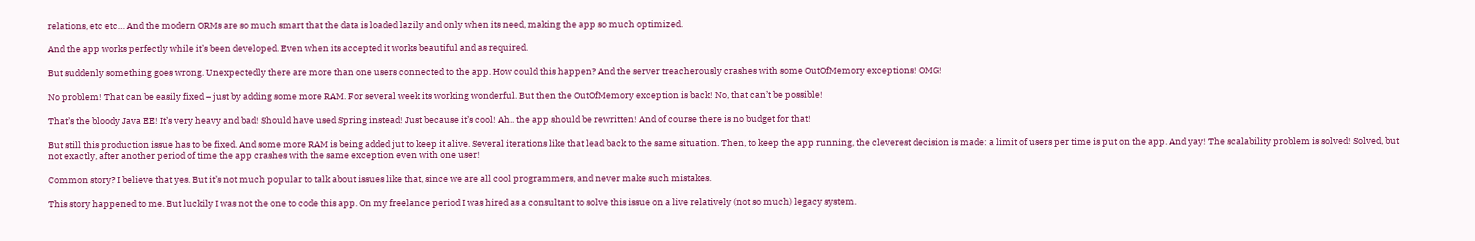relations, etc etc… And the modern ORMs are so much smart that the data is loaded lazily and only when its need, making the app so much optimized.

And the app works perfectly while it’s been developed. Even when its accepted it works beautiful and as required.

But suddenly something goes wrong. Unexpectedly there are more than one users connected to the app. How could this happen? And the server treacherously crashes with some OutOfMemory exceptions! OMG!

No problem! That can be easily fixed – just by adding some more RAM. For several week its working wonderful. But then the OutOfMemory exception is back! No, that can’t be possible!

That’s the bloody Java EE! It’s very heavy and bad! Should have used Spring instead! Just because it’s cool! Ah.. the app should be rewritten! And of course there is no budget for that!

But still this production issue has to be fixed. And some more RAM is being added jut to keep it alive. Several iterations like that lead back to the same situation. Then, to keep the app running, the cleverest decision is made: a limit of users per time is put on the app. And yay! The scalability problem is solved! Solved, but not exactly, after another period of time the app crashes with the same exception even with one user!

Common story? I believe that yes. But it’s not much popular to talk about issues like that, since we are all cool programmers, and never make such mistakes.

This story happened to me. But luckily I was not the one to code this app. On my freelance period I was hired as a consultant to solve this issue on a live relatively (not so much) legacy system.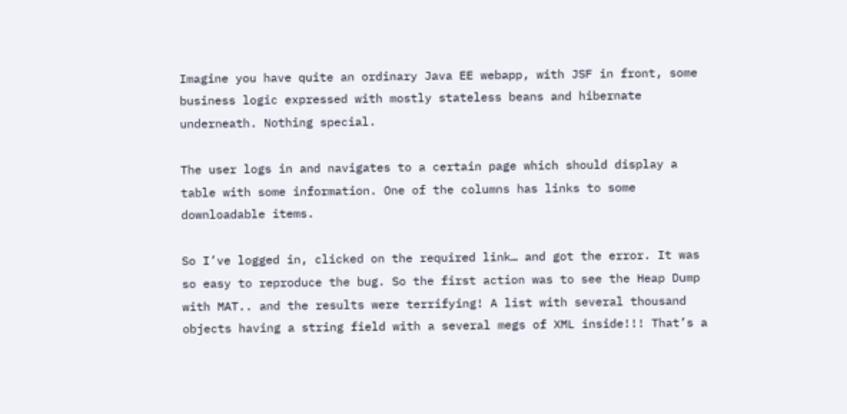Imagine you have quite an ordinary Java EE webapp, with JSF in front, some business logic expressed with mostly stateless beans and hibernate underneath. Nothing special.

The user logs in and navigates to a certain page which should display a table with some information. One of the columns has links to some downloadable items.

So I’ve logged in, clicked on the required link… and got the error. It was so easy to reproduce the bug. So the first action was to see the Heap Dump with MAT.. and the results were terrifying! A list with several thousand objects having a string field with a several megs of XML inside!!! That’s a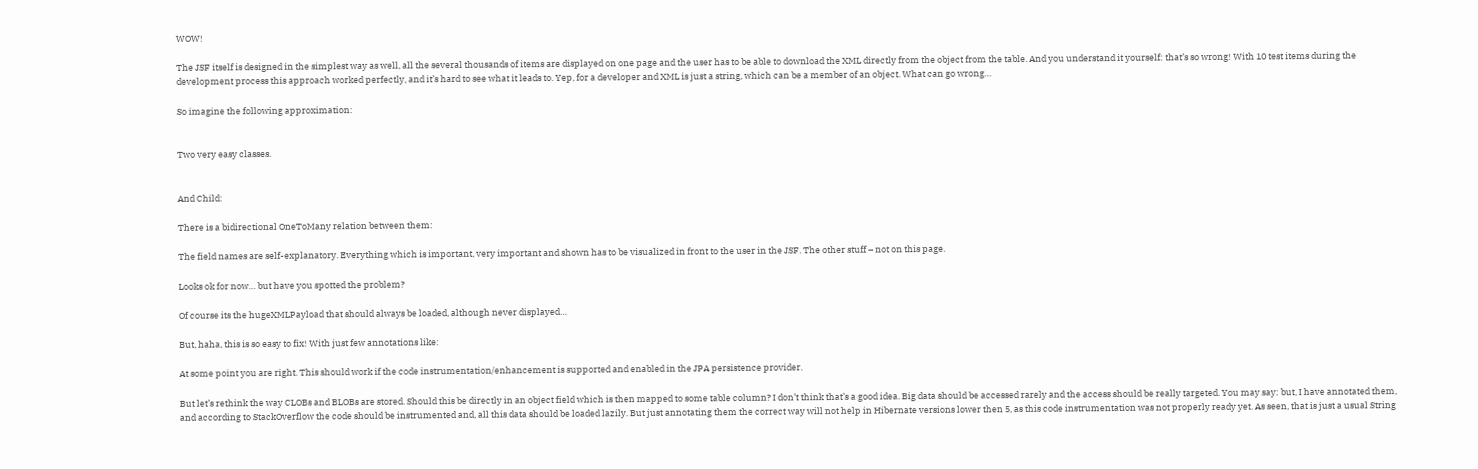WOW!

The JSF itself is designed in the simplest way as well, all the several thousands of items are displayed on one page and the user has to be able to download the XML directly from the object from the table. And you understand it yourself: that’s so wrong! With 10 test items during the development process this approach worked perfectly, and it’s hard to see what it leads to. Yep, for a developer and XML is just a string, which can be a member of an object. What can go wrong…

So imagine the following approximation:


Two very easy classes.


And Child:

There is a bidirectional OneToMany relation between them:

The field names are self-explanatory. Everything which is important, very important and shown has to be visualized in front to the user in the JSF. The other stuff – not on this page.

Looks ok for now… but have you spotted the problem?

Of course its the hugeXMLPayload that should always be loaded, although never displayed…

But, haha, this is so easy to fix! With just few annotations like:

At some point you are right. This should work if the code instrumentation/enhancement is supported and enabled in the JPA persistence provider.

But let’s rethink the way CLOBs and BLOBs are stored. Should this be directly in an object field which is then mapped to some table column? I don’t think that’s a good idea. Big data should be accessed rarely and the access should be really targeted. You may say: but, I have annotated them, and according to StackOverflow the code should be instrumented and, all this data should be loaded lazily. But just annotating them the correct way will not help in Hibernate versions lower then 5, as this code instrumentation was not properly ready yet. As seen, that is just a usual String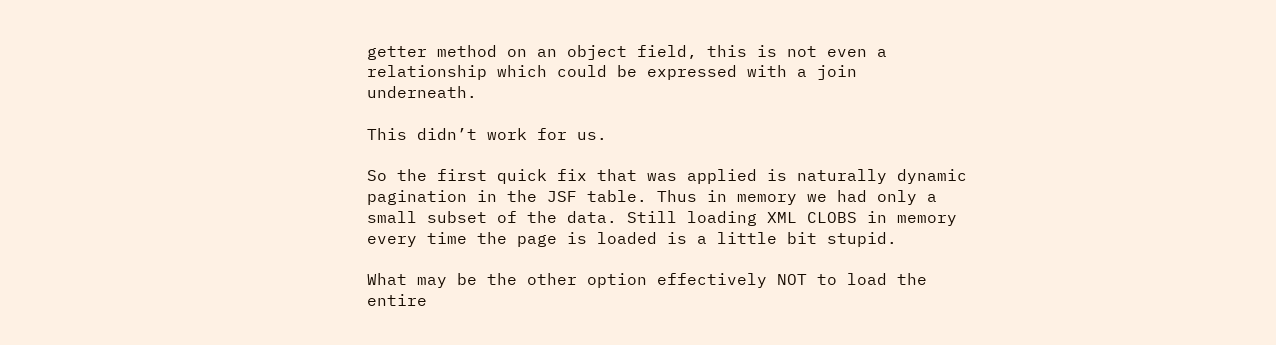getter method on an object field, this is not even a relationship which could be expressed with a join underneath.

This didn’t work for us.

So the first quick fix that was applied is naturally dynamic pagination in the JSF table. Thus in memory we had only a small subset of the data. Still loading XML CLOBS in memory every time the page is loaded is a little bit stupid.

What may be the other option effectively NOT to load the entire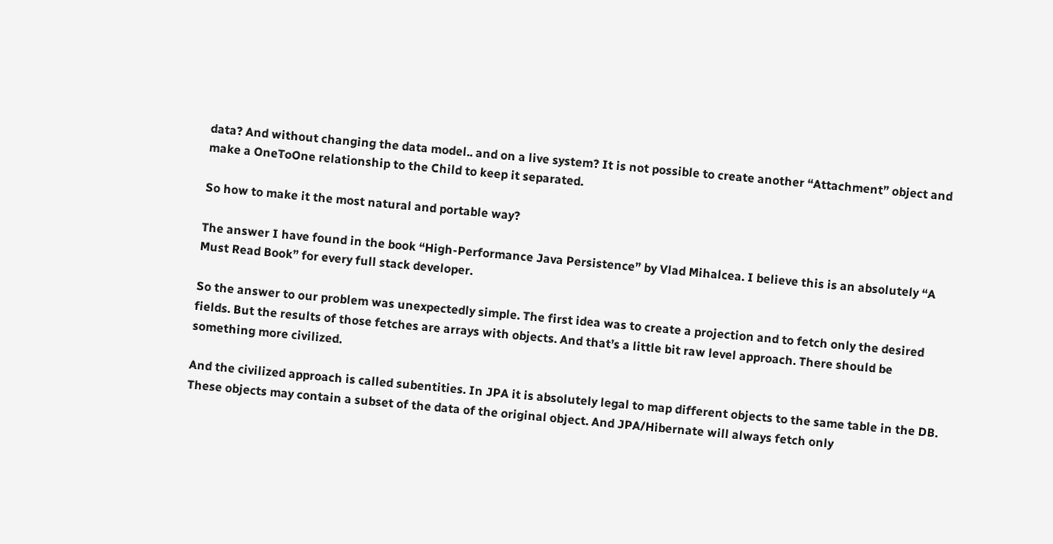data? And without changing the data model.. and on a live system? It is not possible to create another “Attachment” object and make a OneToOne relationship to the Child to keep it separated.

So how to make it the most natural and portable way?

The answer I have found in the book “High-Performance Java Persistence” by Vlad Mihalcea. I believe this is an absolutely “A Must Read Book” for every full stack developer.

So the answer to our problem was unexpectedly simple. The first idea was to create a projection and to fetch only the desired fields. But the results of those fetches are arrays with objects. And that’s a little bit raw level approach. There should be something more civilized.

And the civilized approach is called subentities. In JPA it is absolutely legal to map different objects to the same table in the DB. These objects may contain a subset of the data of the original object. And JPA/Hibernate will always fetch only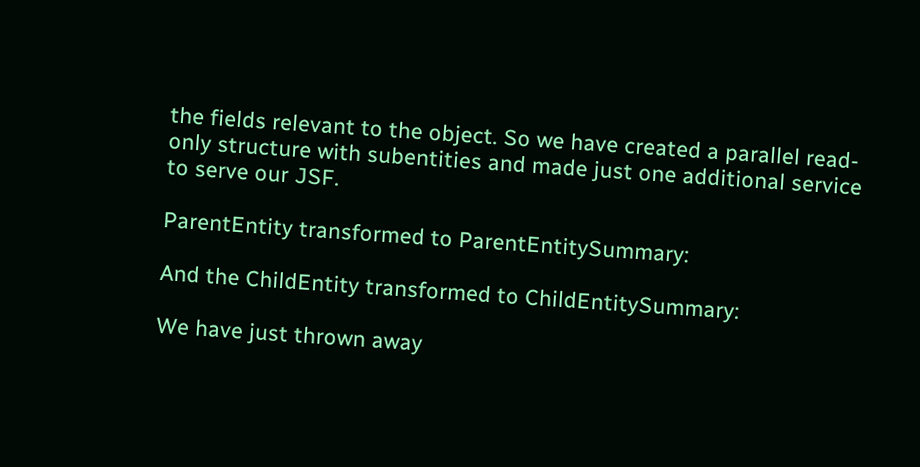the fields relevant to the object. So we have created a parallel read-only structure with subentities and made just one additional service to serve our JSF.

ParentEntity transformed to ParentEntitySummary:

And the ChildEntity transformed to ChildEntitySummary:

We have just thrown away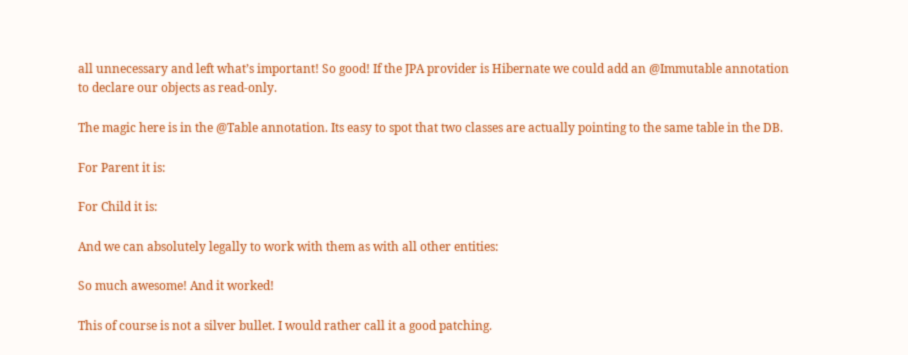all unnecessary and left what’s important! So good! If the JPA provider is Hibernate we could add an @Immutable annotation to declare our objects as read-only.

The magic here is in the @Table annotation. Its easy to spot that two classes are actually pointing to the same table in the DB.

For Parent it is:

For Child it is:

And we can absolutely legally to work with them as with all other entities:

So much awesome! And it worked!

This of course is not a silver bullet. I would rather call it a good patching.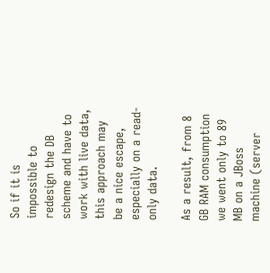So if it is impossible to redesign the DB scheme and have to work with live data, this approach may be a nice escape, especially on a read-only data.

As a result, from 8 GB RAM consumption  we went only to 89 MB on a JBoss machine (server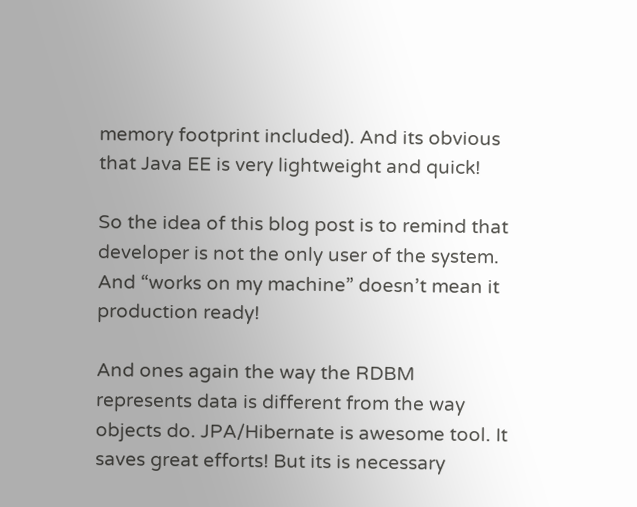memory footprint included). And its obvious that Java EE is very lightweight and quick!

So the idea of this blog post is to remind that developer is not the only user of the system. And “works on my machine” doesn’t mean it production ready!

And ones again the way the RDBM represents data is different from the way objects do. JPA/Hibernate is awesome tool. It saves great efforts! But its is necessary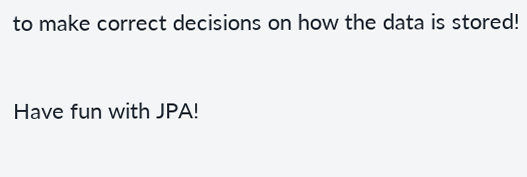to make correct decisions on how the data is stored!

Have fun with JPA!